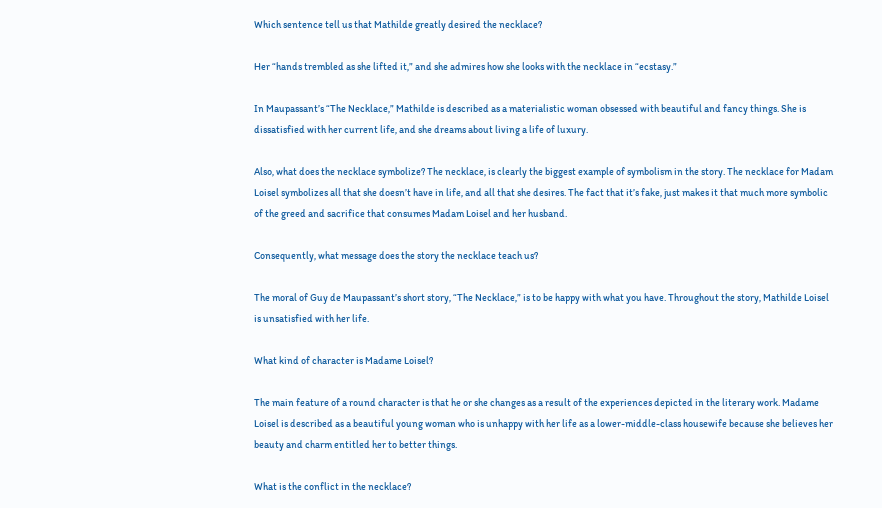Which sentence tell us that Mathilde greatly desired the necklace?

Her “hands trembled as she lifted it,” and she admires how she looks with the necklace in “ecstasy.”

In Maupassant’s “The Necklace,” Mathilde is described as a materialistic woman obsessed with beautiful and fancy things. She is dissatisfied with her current life, and she dreams about living a life of luxury.

Also, what does the necklace symbolize? The necklace, is clearly the biggest example of symbolism in the story. The necklace for Madam Loisel symbolizes all that she doesn’t have in life, and all that she desires. The fact that it’s fake, just makes it that much more symbolic of the greed and sacrifice that consumes Madam Loisel and her husband.

Consequently, what message does the story the necklace teach us?

The moral of Guy de Maupassant’s short story, “The Necklace,” is to be happy with what you have. Throughout the story, Mathilde Loisel is unsatisfied with her life.

What kind of character is Madame Loisel?

The main feature of a round character is that he or she changes as a result of the experiences depicted in the literary work. Madame Loisel is described as a beautiful young woman who is unhappy with her life as a lower-middle-class housewife because she believes her beauty and charm entitled her to better things.

What is the conflict in the necklace?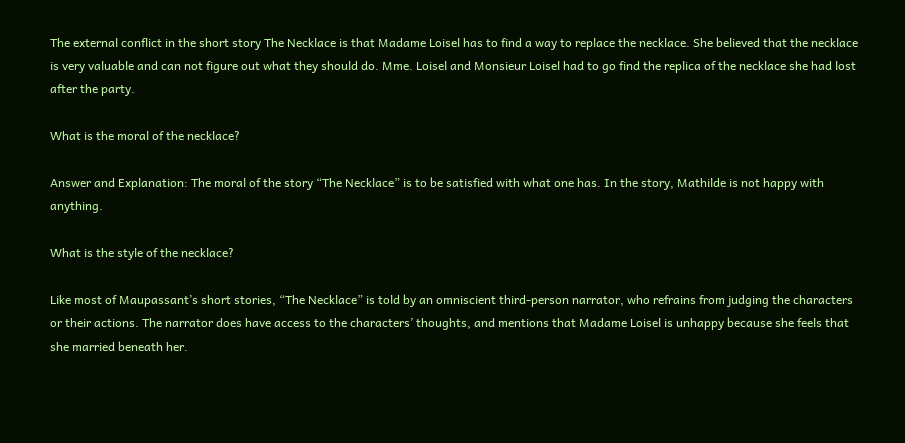The external conflict in the short story The Necklace is that Madame Loisel has to find a way to replace the necklace. She believed that the necklace is very valuable and can not figure out what they should do. Mme. Loisel and Monsieur Loisel had to go find the replica of the necklace she had lost after the party.

What is the moral of the necklace?

Answer and Explanation: The moral of the story “The Necklace” is to be satisfied with what one has. In the story, Mathilde is not happy with anything.

What is the style of the necklace?

Like most of Maupassant’s short stories, “The Necklace” is told by an omniscient third-person narrator, who refrains from judging the characters or their actions. The narrator does have access to the characters’ thoughts, and mentions that Madame Loisel is unhappy because she feels that she married beneath her.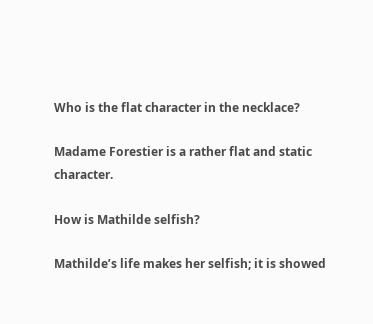Who is the flat character in the necklace?

Madame Forestier is a rather flat and static character.

How is Mathilde selfish?

Mathilde’s life makes her selfish; it is showed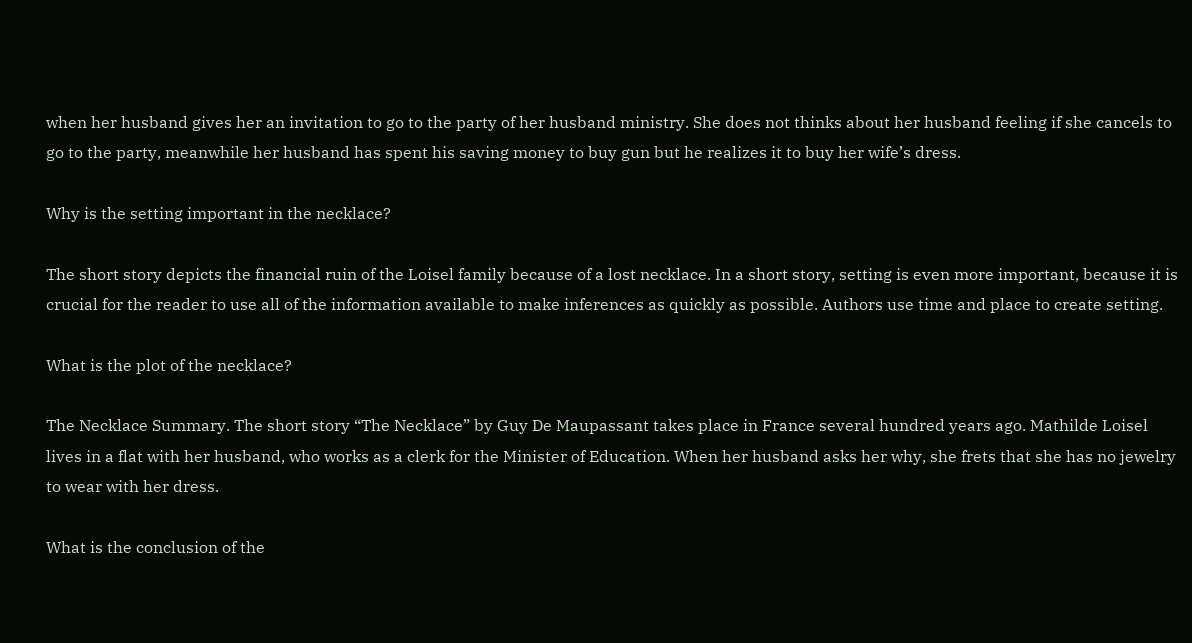when her husband gives her an invitation to go to the party of her husband ministry. She does not thinks about her husband feeling if she cancels to go to the party, meanwhile her husband has spent his saving money to buy gun but he realizes it to buy her wife’s dress.

Why is the setting important in the necklace?

The short story depicts the financial ruin of the Loisel family because of a lost necklace. In a short story, setting is even more important, because it is crucial for the reader to use all of the information available to make inferences as quickly as possible. Authors use time and place to create setting.

What is the plot of the necklace?

The Necklace Summary. The short story “The Necklace” by Guy De Maupassant takes place in France several hundred years ago. Mathilde Loisel lives in a flat with her husband, who works as a clerk for the Minister of Education. When her husband asks her why, she frets that she has no jewelry to wear with her dress.

What is the conclusion of the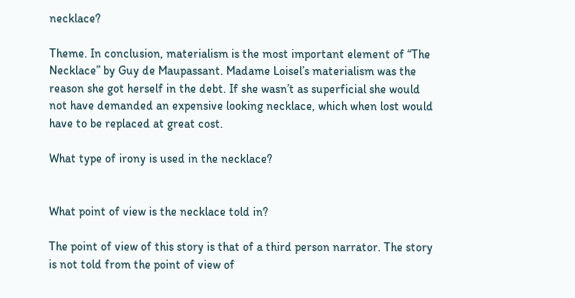necklace?

Theme. In conclusion, materialism is the most important element of “The Necklace” by Guy de Maupassant. Madame Loisel’s materialism was the reason she got herself in the debt. If she wasn’t as superficial she would not have demanded an expensive looking necklace, which when lost would have to be replaced at great cost.

What type of irony is used in the necklace?


What point of view is the necklace told in?

The point of view of this story is that of a third person narrator. The story is not told from the point of view of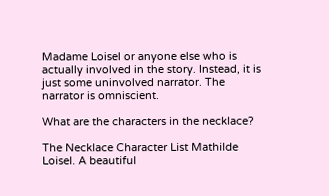Madame Loisel or anyone else who is actually involved in the story. Instead, it is just some uninvolved narrator. The narrator is omniscient.

What are the characters in the necklace?

The Necklace Character List Mathilde Loisel. A beautiful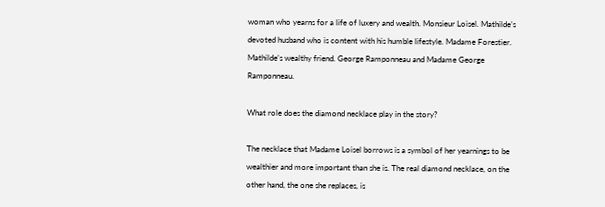woman who yearns for a life of luxery and wealth. Monsieur Loisel. Mathilde’s devoted husband who is content with his humble lifestyle. Madame Forestier. Mathilde’s wealthy friend. George Ramponneau and Madame George Ramponneau.

What role does the diamond necklace play in the story?

The necklace that Madame Loisel borrows is a symbol of her yearnings to be wealthier and more important than she is. The real diamond necklace, on the other hand, the one she replaces, is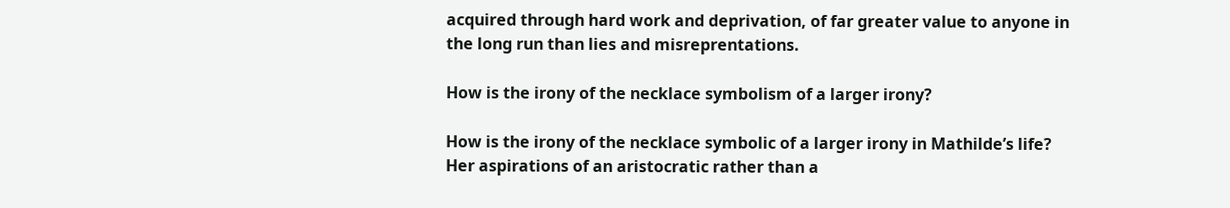acquired through hard work and deprivation, of far greater value to anyone in the long run than lies and misreprentations.

How is the irony of the necklace symbolism of a larger irony?

How is the irony of the necklace symbolic of a larger irony in Mathilde’s life? Her aspirations of an aristocratic rather than a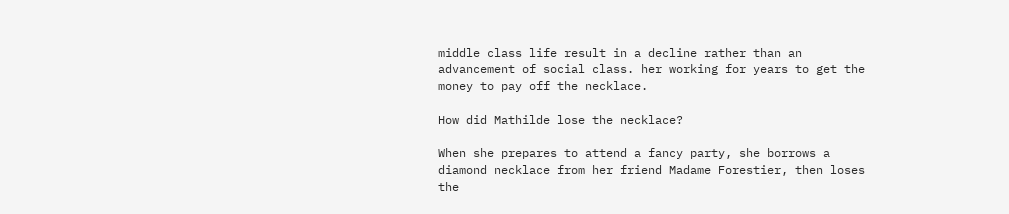middle class life result in a decline rather than an advancement of social class. her working for years to get the money to pay off the necklace.

How did Mathilde lose the necklace?

When she prepares to attend a fancy party, she borrows a diamond necklace from her friend Madame Forestier, then loses the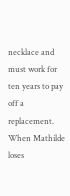necklace and must work for ten years to pay off a replacement. When Mathilde loses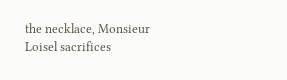the necklace, Monsieur Loisel sacrifices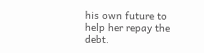his own future to help her repay the debt.